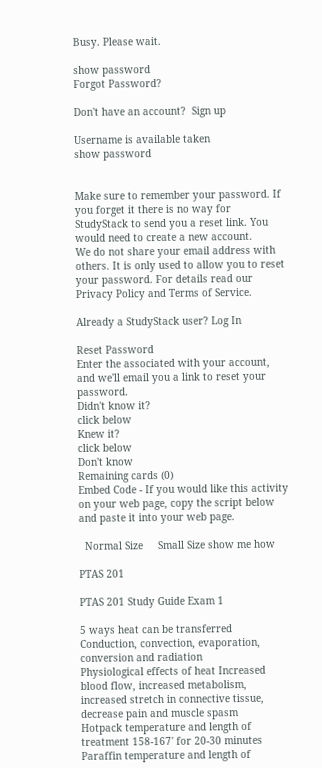Busy. Please wait.

show password
Forgot Password?

Don't have an account?  Sign up

Username is available taken
show password


Make sure to remember your password. If you forget it there is no way for StudyStack to send you a reset link. You would need to create a new account.
We do not share your email address with others. It is only used to allow you to reset your password. For details read our Privacy Policy and Terms of Service.

Already a StudyStack user? Log In

Reset Password
Enter the associated with your account, and we'll email you a link to reset your password.
Didn't know it?
click below
Knew it?
click below
Don't know
Remaining cards (0)
Embed Code - If you would like this activity on your web page, copy the script below and paste it into your web page.

  Normal Size     Small Size show me how

PTAS 201

PTAS 201 Study Guide Exam 1

5 ways heat can be transferred Conduction, convection, evaporation, conversion and radiation
Physiological effects of heat Increased blood flow, increased metabolism, increased stretch in connective tissue, decrease pain and muscle spasm
Hotpack temperature and length of treatment 158-167' for 20-30 minutes
Paraffin temperature and length of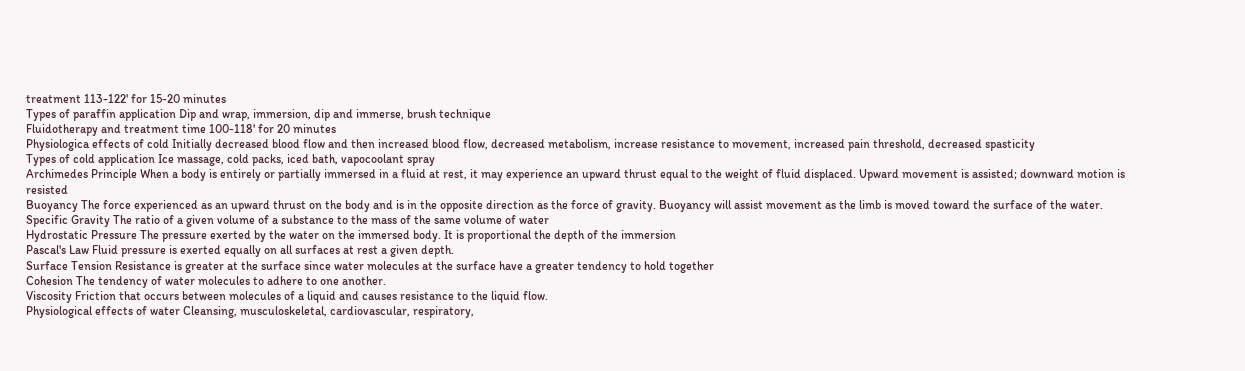treatment 113-122' for 15-20 minutes
Types of paraffin application Dip and wrap, immersion, dip and immerse, brush technique
Fluidotherapy and treatment time 100-118' for 20 minutes
Physiologica effects of cold Initially decreased blood flow and then increased blood flow, decreased metabolism, increase resistance to movement, increased pain threshold, decreased spasticity
Types of cold application Ice massage, cold packs, iced bath, vapocoolant spray
Archimedes Principle When a body is entirely or partially immersed in a fluid at rest, it may experience an upward thrust equal to the weight of fluid displaced. Upward movement is assisted; downward motion is resisted
Buoyancy The force experienced as an upward thrust on the body and is in the opposite direction as the force of gravity. Buoyancy will assist movement as the limb is moved toward the surface of the water.
Specific Gravity The ratio of a given volume of a substance to the mass of the same volume of water
Hydrostatic Pressure The pressure exerted by the water on the immersed body. It is proportional the depth of the immersion
Pascal's Law Fluid pressure is exerted equally on all surfaces at rest a given depth.
Surface Tension Resistance is greater at the surface since water molecules at the surface have a greater tendency to hold together
Cohesion The tendency of water molecules to adhere to one another.
Viscosity Friction that occurs between molecules of a liquid and causes resistance to the liquid flow.
Physiological effects of water Cleansing, musculoskeletal, cardiovascular, respiratory,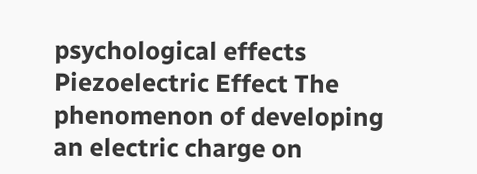psychological effects
Piezoelectric Effect The phenomenon of developing an electric charge on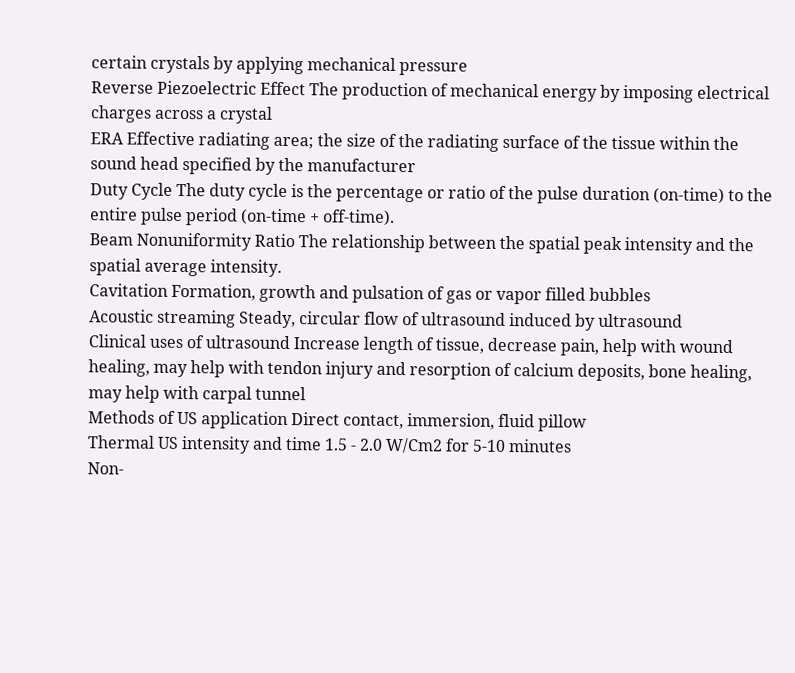certain crystals by applying mechanical pressure
Reverse Piezoelectric Effect The production of mechanical energy by imposing electrical charges across a crystal
ERA Effective radiating area; the size of the radiating surface of the tissue within the sound head specified by the manufacturer
Duty Cycle The duty cycle is the percentage or ratio of the pulse duration (on-time) to the entire pulse period (on-time + off-time).
Beam Nonuniformity Ratio The relationship between the spatial peak intensity and the spatial average intensity.
Cavitation Formation, growth and pulsation of gas or vapor filled bubbles
Acoustic streaming Steady, circular flow of ultrasound induced by ultrasound
Clinical uses of ultrasound Increase length of tissue, decrease pain, help with wound healing, may help with tendon injury and resorption of calcium deposits, bone healing, may help with carpal tunnel
Methods of US application Direct contact, immersion, fluid pillow
Thermal US intensity and time 1.5 - 2.0 W/Cm2 for 5-10 minutes
Non-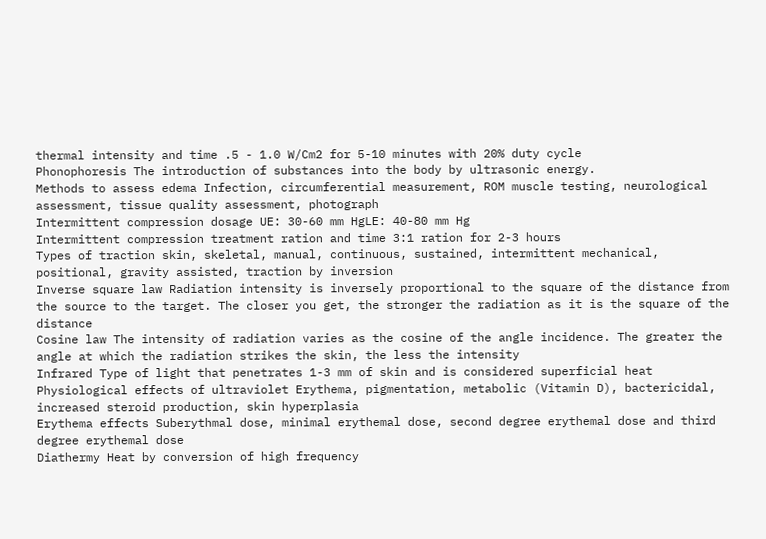thermal intensity and time .5 - 1.0 W/Cm2 for 5-10 minutes with 20% duty cycle
Phonophoresis The introduction of substances into the body by ultrasonic energy.
Methods to assess edema Infection, circumferential measurement, ROM muscle testing, neurological assessment, tissue quality assessment, photograph
Intermittent compression dosage UE: 30-60 mm HgLE: 40-80 mm Hg
Intermittent compression treatment ration and time 3:1 ration for 2-3 hours
Types of traction skin, skeletal, manual, continuous, sustained, intermittent mechanical, positional, gravity assisted, traction by inversion
Inverse square law Radiation intensity is inversely proportional to the square of the distance from the source to the target. The closer you get, the stronger the radiation as it is the square of the distance
Cosine law The intensity of radiation varies as the cosine of the angle incidence. The greater the angle at which the radiation strikes the skin, the less the intensity
Infrared Type of light that penetrates 1-3 mm of skin and is considered superficial heat
Physiological effects of ultraviolet Erythema, pigmentation, metabolic (Vitamin D), bactericidal, increased steroid production, skin hyperplasia
Erythema effects Suberythmal dose, minimal erythemal dose, second degree erythemal dose and third degree erythemal dose
Diathermy Heat by conversion of high frequency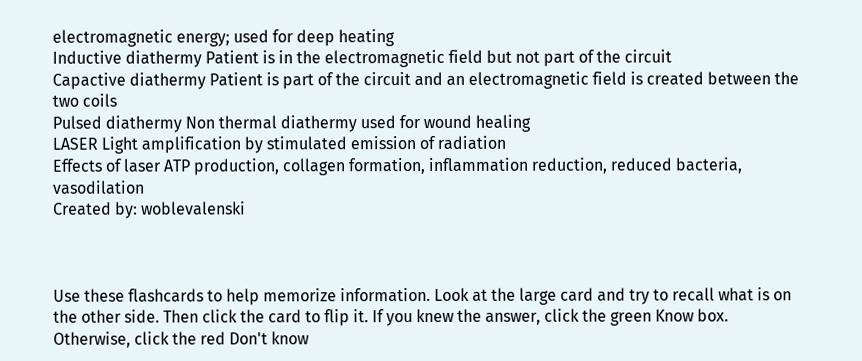electromagnetic energy; used for deep heating
Inductive diathermy Patient is in the electromagnetic field but not part of the circuit
Capactive diathermy Patient is part of the circuit and an electromagnetic field is created between the two coils
Pulsed diathermy Non thermal diathermy used for wound healing
LASER Light amplification by stimulated emission of radiation
Effects of laser ATP production, collagen formation, inflammation reduction, reduced bacteria, vasodilation
Created by: woblevalenski



Use these flashcards to help memorize information. Look at the large card and try to recall what is on the other side. Then click the card to flip it. If you knew the answer, click the green Know box. Otherwise, click the red Don't know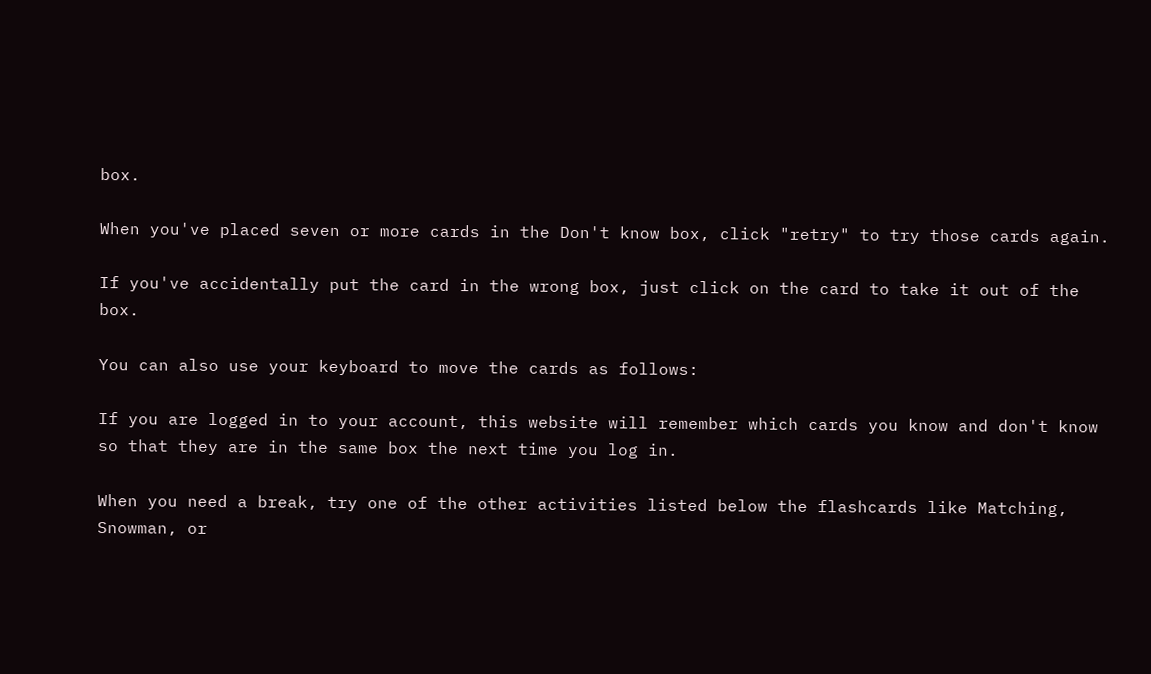box.

When you've placed seven or more cards in the Don't know box, click "retry" to try those cards again.

If you've accidentally put the card in the wrong box, just click on the card to take it out of the box.

You can also use your keyboard to move the cards as follows:

If you are logged in to your account, this website will remember which cards you know and don't know so that they are in the same box the next time you log in.

When you need a break, try one of the other activities listed below the flashcards like Matching, Snowman, or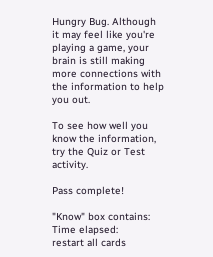Hungry Bug. Although it may feel like you're playing a game, your brain is still making more connections with the information to help you out.

To see how well you know the information, try the Quiz or Test activity.

Pass complete!

"Know" box contains:
Time elapsed:
restart all cards